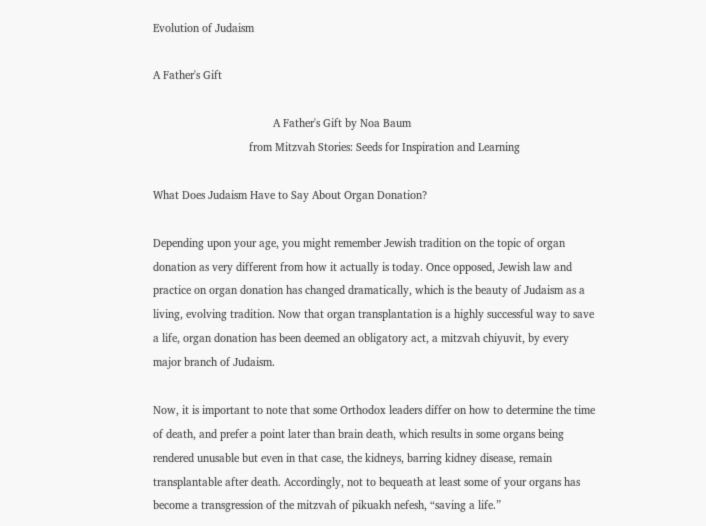Evolution of Judaism

A Father's Gift

                                        A Father's Gift by Noa Baum
                                from Mitzvah Stories: Seeds for Inspiration and Learning

What Does Judaism Have to Say About Organ Donation?

Depending upon your age, you might remember Jewish tradition on the topic of organ donation as very different from how it actually is today. Once opposed, Jewish law and practice on organ donation has changed dramatically, which is the beauty of Judaism as a living, evolving tradition. Now that organ transplantation is a highly successful way to save a life, organ donation has been deemed an obligatory act, a mitzvah chiyuvit, by every major branch of Judaism.

Now, it is important to note that some Orthodox leaders differ on how to determine the time of death, and prefer a point later than brain death, which results in some organs being rendered unusable but even in that case, the kidneys, barring kidney disease, remain transplantable after death. Accordingly, not to bequeath at least some of your organs has become a transgression of the mitzvah of pikuakh nefesh, “saving a life.”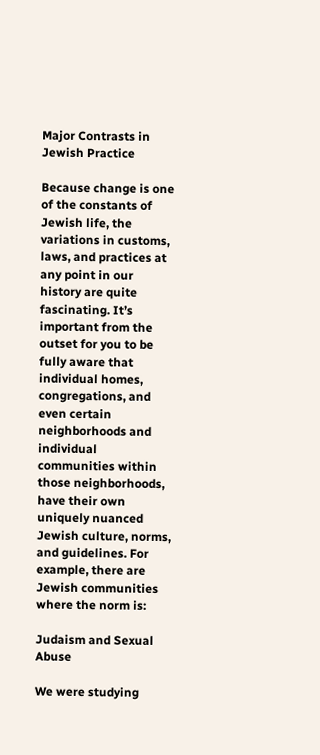Major Contrasts in Jewish Practice

Because change is one of the constants of Jewish life, the variations in customs, laws, and practices at any point in our history are quite fascinating. It’s important from the outset for you to be fully aware that individual homes, congregations, and even certain neighborhoods and individual communities within those neighborhoods, have their own uniquely nuanced Jewish culture, norms, and guidelines. For example, there are Jewish communities where the norm is:

Judaism and Sexual Abuse

We were studying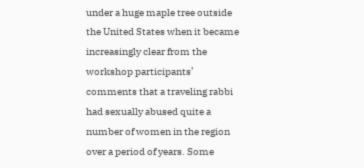under a huge maple tree outside the United States when it became increasingly clear from the workshop participants’ comments that a traveling rabbi had sexually abused quite a number of women in the region over a period of years. Some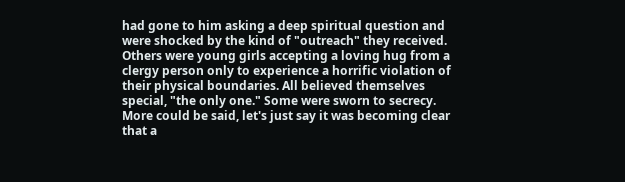had gone to him asking a deep spiritual question and were shocked by the kind of "outreach" they received. Others were young girls accepting a loving hug from a clergy person only to experience a horrific violation of their physical boundaries. All believed themselves special, "the only one." Some were sworn to secrecy. More could be said, let's just say it was becoming clear that a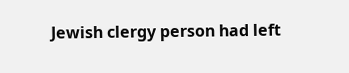Jewish clergy person had left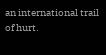an international trail of hurt.